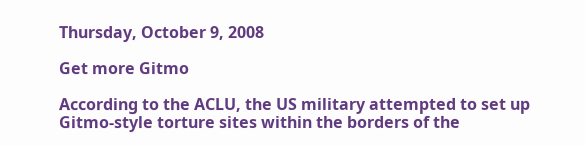Thursday, October 9, 2008

Get more Gitmo

According to the ACLU, the US military attempted to set up Gitmo-style torture sites within the borders of the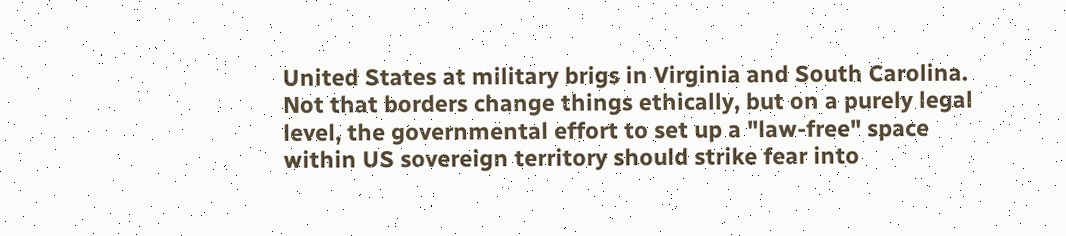United States at military brigs in Virginia and South Carolina. Not that borders change things ethically, but on a purely legal level, the governmental effort to set up a "law-free" space within US sovereign territory should strike fear into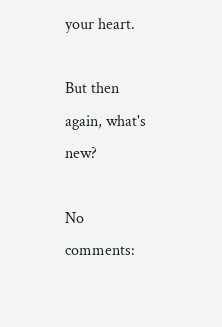your heart.

But then again, what's new?

No comments: